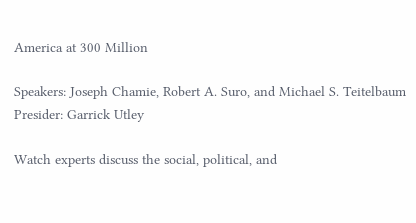America at 300 Million

Speakers: Joseph Chamie, Robert A. Suro, and Michael S. Teitelbaum
Presider: Garrick Utley

Watch experts discuss the social, political, and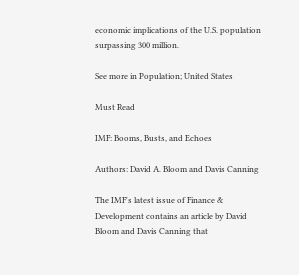economic implications of the U.S. population surpassing 300 million.

See more in Population; United States

Must Read

IMF: Booms, Busts, and Echoes

Authors: David A. Bloom and Davis Canning

The IMF's latest issue of Finance & Development contains an article by David Bloom and Davis Canning that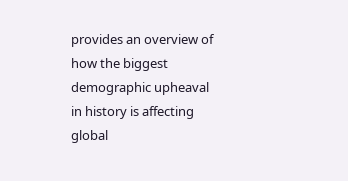provides an overview of how the biggest demographic upheaval in history is affecting global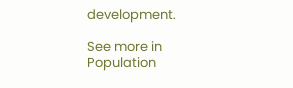development.

See more in Population